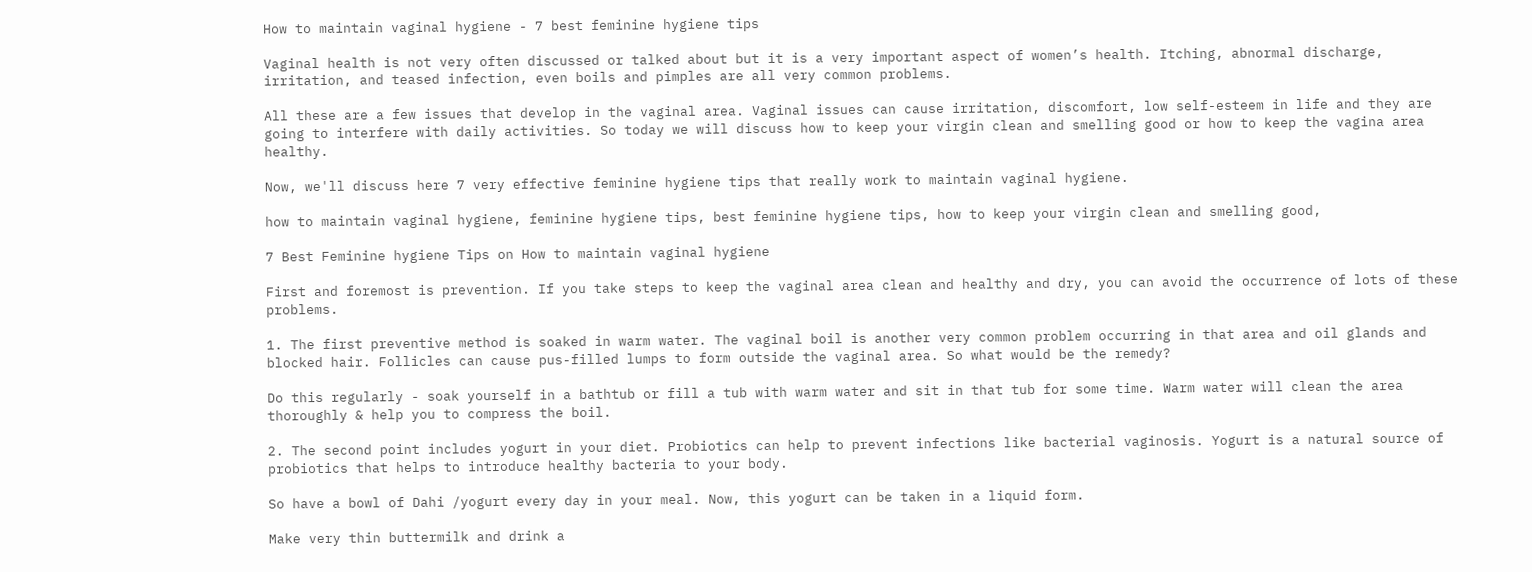How to maintain vaginal hygiene - 7 best feminine hygiene tips

Vaginal health is not very often discussed or talked about but it is a very important aspect of women’s health. Itching, abnormal discharge, irritation, and teased infection, even boils and pimples are all very common problems.

All these are a few issues that develop in the vaginal area. Vaginal issues can cause irritation, discomfort, low self-esteem in life and they are going to interfere with daily activities. So today we will discuss how to keep your virgin clean and smelling good or how to keep the vagina area healthy.

Now, we'll discuss here 7 very effective feminine hygiene tips that really work to maintain vaginal hygiene.

how to maintain vaginal hygiene, feminine hygiene tips, best feminine hygiene tips, how to keep your virgin clean and smelling good,

7 Best Feminine hygiene Tips on How to maintain vaginal hygiene

First and foremost is prevention. If you take steps to keep the vaginal area clean and healthy and dry, you can avoid the occurrence of lots of these problems.

1. The first preventive method is soaked in warm water. The vaginal boil is another very common problem occurring in that area and oil glands and blocked hair. Follicles can cause pus-filled lumps to form outside the vaginal area. So what would be the remedy?

Do this regularly - soak yourself in a bathtub or fill a tub with warm water and sit in that tub for some time. Warm water will clean the area thoroughly & help you to compress the boil.

2. The second point includes yogurt in your diet. Probiotics can help to prevent infections like bacterial vaginosis. Yogurt is a natural source of probiotics that helps to introduce healthy bacteria to your body.

So have a bowl of Dahi /yogurt every day in your meal. Now, this yogurt can be taken in a liquid form.

Make very thin buttermilk and drink a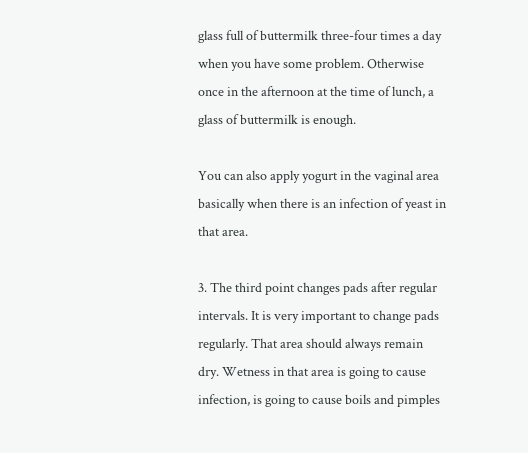glass full of buttermilk three-four times a day when you have some problem. Otherwise once in the afternoon at the time of lunch, a glass of buttermilk is enough.

You can also apply yogurt in the vaginal area basically when there is an infection of yeast in that area.

3. The third point changes pads after regular intervals. It is very important to change pads regularly. That area should always remain dry. Wetness in that area is going to cause infection, is going to cause boils and pimples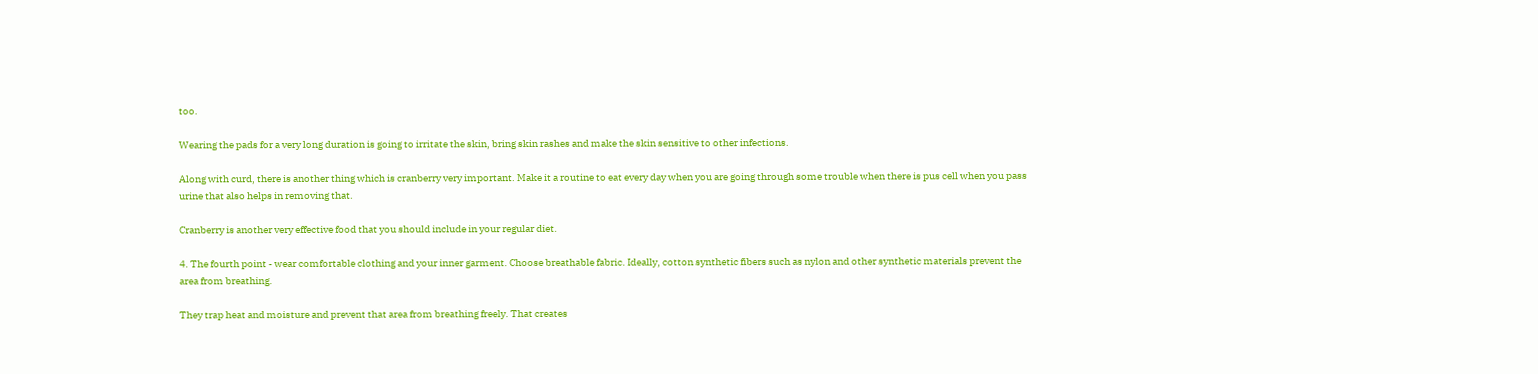too.

Wearing the pads for a very long duration is going to irritate the skin, bring skin rashes and make the skin sensitive to other infections.

Along with curd, there is another thing which is cranberry very important. Make it a routine to eat every day when you are going through some trouble when there is pus cell when you pass urine that also helps in removing that.

Cranberry is another very effective food that you should include in your regular diet.

4. The fourth point - wear comfortable clothing and your inner garment. Choose breathable fabric. Ideally, cotton synthetic fibers such as nylon and other synthetic materials prevent the area from breathing.

They trap heat and moisture and prevent that area from breathing freely. That creates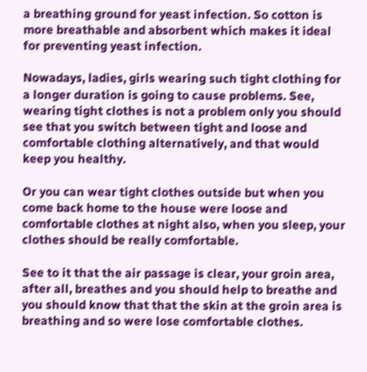a breathing ground for yeast infection. So cotton is more breathable and absorbent which makes it ideal for preventing yeast infection.

Nowadays, ladies, girls wearing such tight clothing for a longer duration is going to cause problems. See, wearing tight clothes is not a problem only you should see that you switch between tight and loose and comfortable clothing alternatively, and that would keep you healthy.

Or you can wear tight clothes outside but when you come back home to the house were loose and comfortable clothes at night also, when you sleep, your clothes should be really comfortable.

See to it that the air passage is clear, your groin area, after all, breathes and you should help to breathe and you should know that that the skin at the groin area is breathing and so were lose comfortable clothes.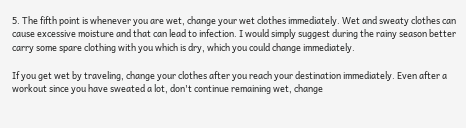5. The fifth point is whenever you are wet, change your wet clothes immediately. Wet and sweaty clothes can cause excessive moisture and that can lead to infection. I would simply suggest during the rainy season better carry some spare clothing with you which is dry, which you could change immediately.

If you get wet by traveling, change your clothes after you reach your destination immediately. Even after a workout since you have sweated a lot, don't continue remaining wet, change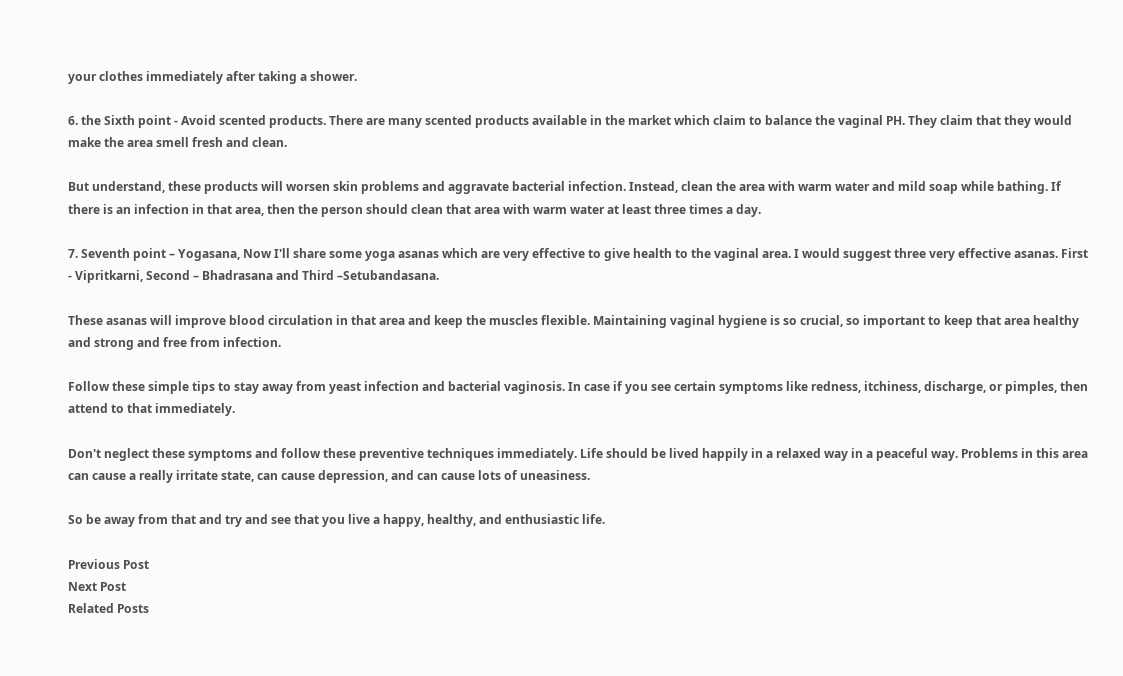your clothes immediately after taking a shower.

6. the Sixth point - Avoid scented products. There are many scented products available in the market which claim to balance the vaginal PH. They claim that they would make the area smell fresh and clean.

But understand, these products will worsen skin problems and aggravate bacterial infection. Instead, clean the area with warm water and mild soap while bathing. If there is an infection in that area, then the person should clean that area with warm water at least three times a day.

7. Seventh point – Yogasana, Now I'll share some yoga asanas which are very effective to give health to the vaginal area. I would suggest three very effective asanas. First - Vipritkarni, Second – Bhadrasana and Third –Setubandasana.

These asanas will improve blood circulation in that area and keep the muscles flexible. Maintaining vaginal hygiene is so crucial, so important to keep that area healthy and strong and free from infection.

Follow these simple tips to stay away from yeast infection and bacterial vaginosis. In case if you see certain symptoms like redness, itchiness, discharge, or pimples, then attend to that immediately.

Don't neglect these symptoms and follow these preventive techniques immediately. Life should be lived happily in a relaxed way in a peaceful way. Problems in this area can cause a really irritate state, can cause depression, and can cause lots of uneasiness.

So be away from that and try and see that you live a happy, healthy, and enthusiastic life.

Previous Post
Next Post
Related Posts